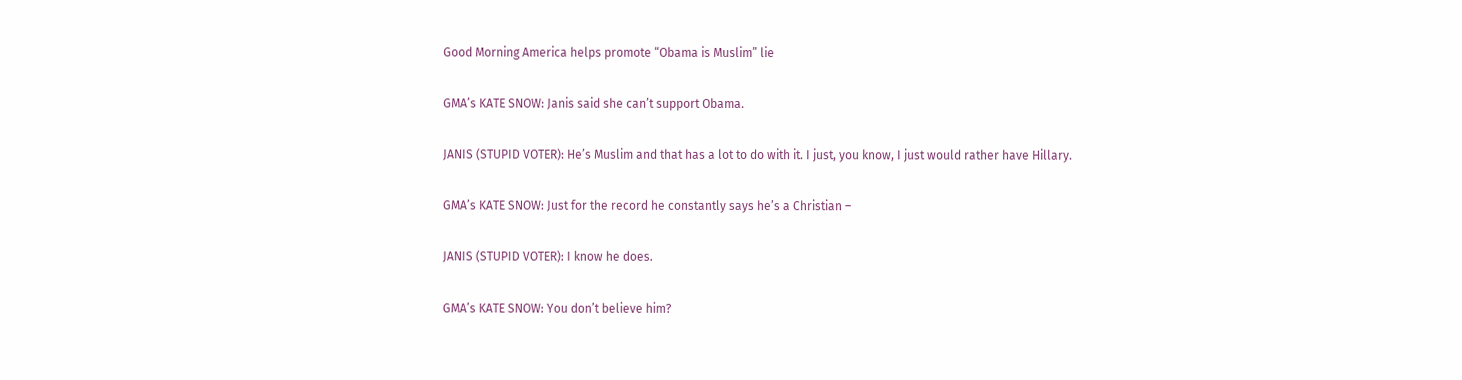Good Morning America helps promote “Obama is Muslim” lie

GMA’s KATE SNOW: Janis said she can’t support Obama.

JANIS (STUPID VOTER): He’s Muslim and that has a lot to do with it. I just, you know, I just would rather have Hillary.

GMA’s KATE SNOW: Just for the record he constantly says he’s a Christian –

JANIS (STUPID VOTER): I know he does.

GMA’s KATE SNOW: You don’t believe him?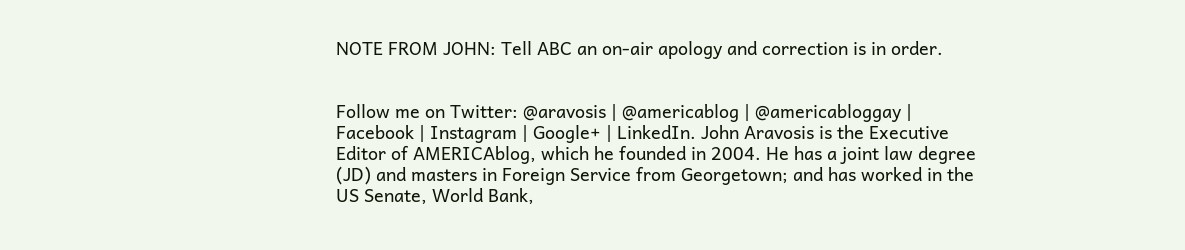NOTE FROM JOHN: Tell ABC an on-air apology and correction is in order.


Follow me on Twitter: @aravosis | @americablog | @americabloggay | Facebook | Instagram | Google+ | LinkedIn. John Aravosis is the Executive Editor of AMERICAblog, which he founded in 2004. He has a joint law degree (JD) and masters in Foreign Service from Georgetown; and has worked in the US Senate, World Bank,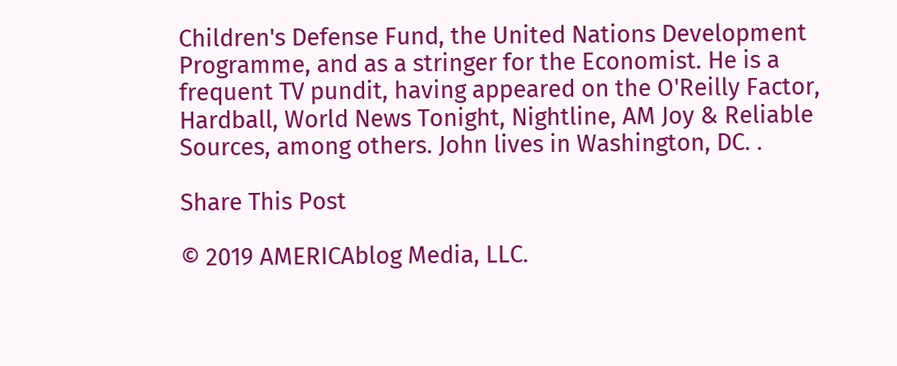Children's Defense Fund, the United Nations Development Programme, and as a stringer for the Economist. He is a frequent TV pundit, having appeared on the O'Reilly Factor, Hardball, World News Tonight, Nightline, AM Joy & Reliable Sources, among others. John lives in Washington, DC. .

Share This Post

© 2019 AMERICAblog Media, LLC.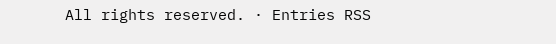All rights reserved. · Entries RSS